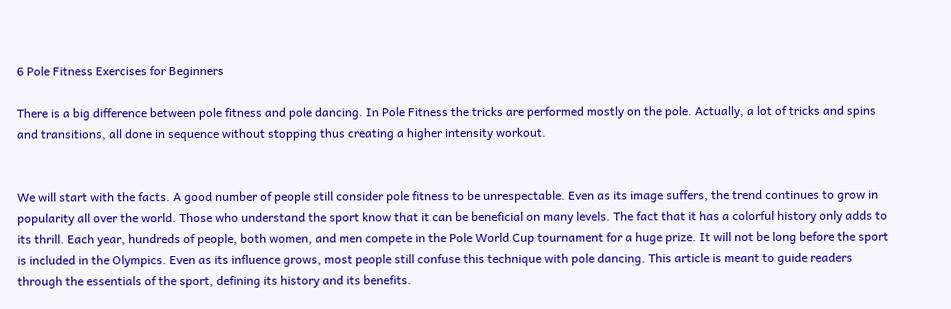6 Pole Fitness Exercises for Beginners

There is a big difference between pole fitness and pole dancing. In Pole Fitness the tricks are performed mostly on the pole. Actually, a lot of tricks and spins and transitions, all done in sequence without stopping thus creating a higher intensity workout.


We will start with the facts. A good number of people still consider pole fitness to be unrespectable. Even as its image suffers, the trend continues to grow in popularity all over the world. Those who understand the sport know that it can be beneficial on many levels. The fact that it has a colorful history only adds to its thrill. Each year, hundreds of people, both women, and men compete in the Pole World Cup tournament for a huge prize. It will not be long before the sport is included in the Olympics. Even as its influence grows, most people still confuse this technique with pole dancing. This article is meant to guide readers through the essentials of the sport, defining its history and its benefits.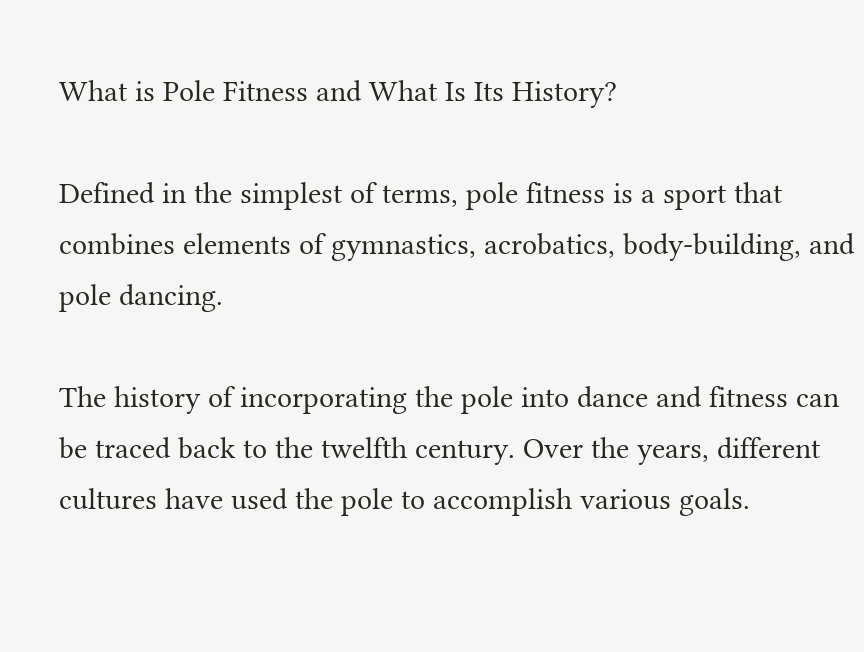What is Pole Fitness and What Is Its History?

Defined in the simplest of terms, pole fitness is a sport that combines elements of gymnastics, acrobatics, body-building, and pole dancing.

The history of incorporating the pole into dance and fitness can be traced back to the twelfth century. Over the years, different cultures have used the pole to accomplish various goals.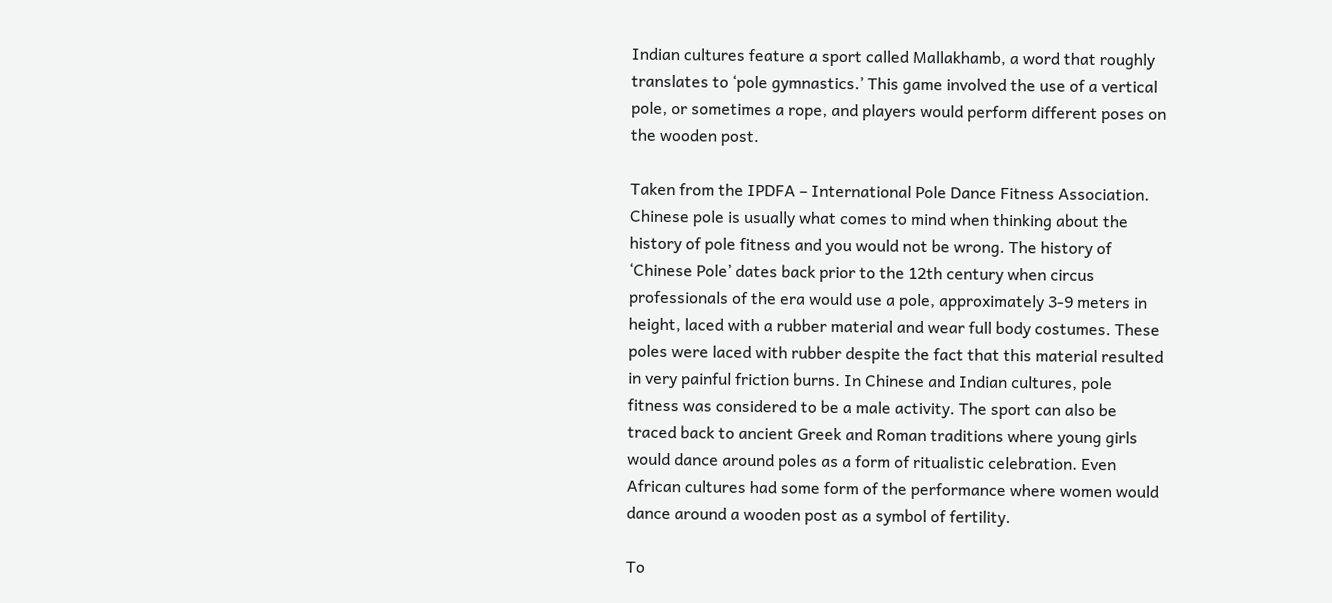Indian cultures feature a sport called Mallakhamb, a word that roughly translates to ‘pole gymnastics.’ This game involved the use of a vertical pole, or sometimes a rope, and players would perform different poses on the wooden post.

Taken from the IPDFA – International Pole Dance Fitness Association. Chinese pole is usually what comes to mind when thinking about the history of pole fitness and you would not be wrong. The history of ‘Chinese Pole’ dates back prior to the 12th century when circus professionals of the era would use a pole, approximately 3-9 meters in height, laced with a rubber material and wear full body costumes. These poles were laced with rubber despite the fact that this material resulted in very painful friction burns. In Chinese and Indian cultures, pole fitness was considered to be a male activity. The sport can also be traced back to ancient Greek and Roman traditions where young girls would dance around poles as a form of ritualistic celebration. Even African cultures had some form of the performance where women would dance around a wooden post as a symbol of fertility.

To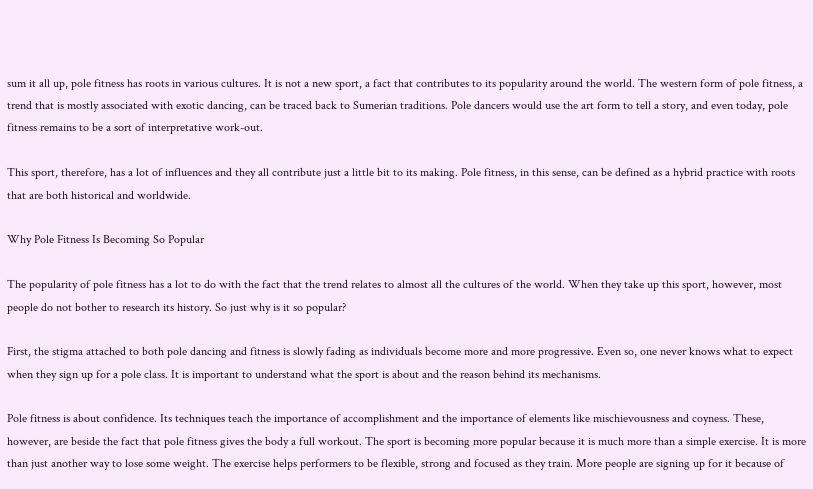sum it all up, pole fitness has roots in various cultures. It is not a new sport, a fact that contributes to its popularity around the world. The western form of pole fitness, a trend that is mostly associated with exotic dancing, can be traced back to Sumerian traditions. Pole dancers would use the art form to tell a story, and even today, pole fitness remains to be a sort of interpretative work-out.

This sport, therefore, has a lot of influences and they all contribute just a little bit to its making. Pole fitness, in this sense, can be defined as a hybrid practice with roots that are both historical and worldwide.

Why Pole Fitness Is Becoming So Popular

The popularity of pole fitness has a lot to do with the fact that the trend relates to almost all the cultures of the world. When they take up this sport, however, most people do not bother to research its history. So just why is it so popular?

First, the stigma attached to both pole dancing and fitness is slowly fading as individuals become more and more progressive. Even so, one never knows what to expect when they sign up for a pole class. It is important to understand what the sport is about and the reason behind its mechanisms.

Pole fitness is about confidence. Its techniques teach the importance of accomplishment and the importance of elements like mischievousness and coyness. These, however, are beside the fact that pole fitness gives the body a full workout. The sport is becoming more popular because it is much more than a simple exercise. It is more than just another way to lose some weight. The exercise helps performers to be flexible, strong and focused as they train. More people are signing up for it because of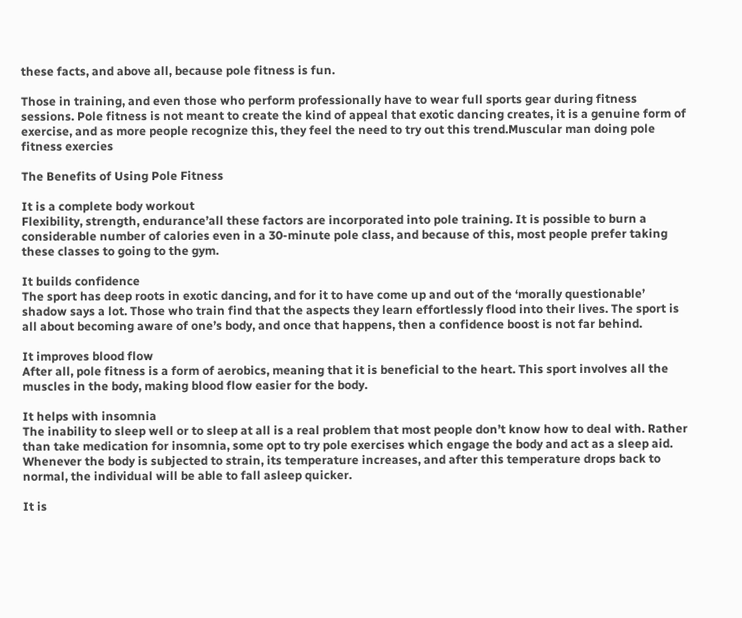these facts, and above all, because pole fitness is fun.

Those in training, and even those who perform professionally have to wear full sports gear during fitness sessions. Pole fitness is not meant to create the kind of appeal that exotic dancing creates, it is a genuine form of exercise, and as more people recognize this, they feel the need to try out this trend.Muscular man doing pole fitness exercies

The Benefits of Using Pole Fitness

It is a complete body workout
Flexibility, strength, endurance’all these factors are incorporated into pole training. It is possible to burn a considerable number of calories even in a 30-minute pole class, and because of this, most people prefer taking these classes to going to the gym.

It builds confidence
The sport has deep roots in exotic dancing, and for it to have come up and out of the ‘morally questionable’ shadow says a lot. Those who train find that the aspects they learn effortlessly flood into their lives. The sport is all about becoming aware of one’s body, and once that happens, then a confidence boost is not far behind.

It improves blood flow
After all, pole fitness is a form of aerobics, meaning that it is beneficial to the heart. This sport involves all the muscles in the body, making blood flow easier for the body.

It helps with insomnia
The inability to sleep well or to sleep at all is a real problem that most people don’t know how to deal with. Rather than take medication for insomnia, some opt to try pole exercises which engage the body and act as a sleep aid. Whenever the body is subjected to strain, its temperature increases, and after this temperature drops back to normal, the individual will be able to fall asleep quicker.

It is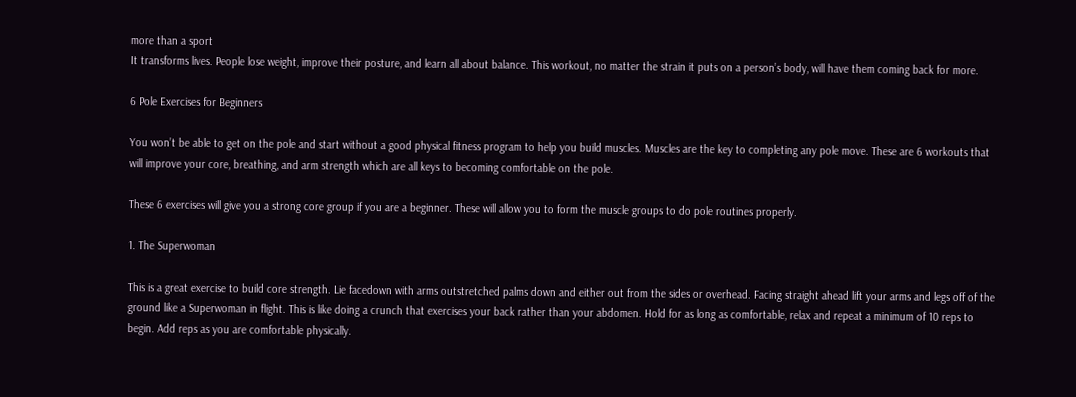more than a sport
It transforms lives. People lose weight, improve their posture, and learn all about balance. This workout, no matter the strain it puts on a person’s body, will have them coming back for more.

6 Pole Exercises for Beginners

You won’t be able to get on the pole and start without a good physical fitness program to help you build muscles. Muscles are the key to completing any pole move. These are 6 workouts that will improve your core, breathing, and arm strength which are all keys to becoming comfortable on the pole.

These 6 exercises will give you a strong core group if you are a beginner. These will allow you to form the muscle groups to do pole routines properly.

1. The Superwoman

This is a great exercise to build core strength. Lie facedown with arms outstretched palms down and either out from the sides or overhead. Facing straight ahead lift your arms and legs off of the ground like a Superwoman in flight. This is like doing a crunch that exercises your back rather than your abdomen. Hold for as long as comfortable, relax and repeat a minimum of 10 reps to begin. Add reps as you are comfortable physically.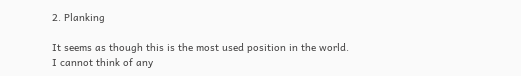2. Planking

It seems as though this is the most used position in the world. I cannot think of any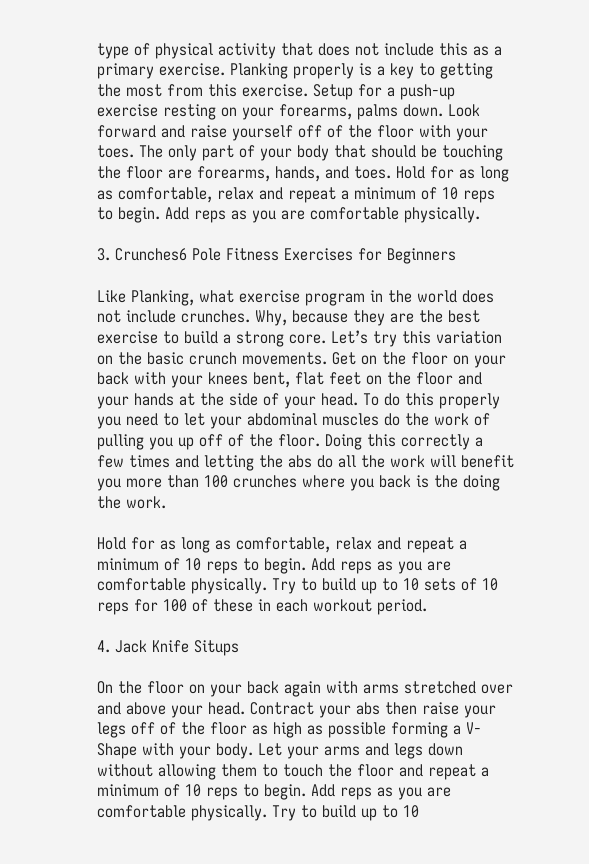type of physical activity that does not include this as a primary exercise. Planking properly is a key to getting the most from this exercise. Setup for a push-up exercise resting on your forearms, palms down. Look forward and raise yourself off of the floor with your toes. The only part of your body that should be touching the floor are forearms, hands, and toes. Hold for as long as comfortable, relax and repeat a minimum of 10 reps to begin. Add reps as you are comfortable physically.

3. Crunches6 Pole Fitness Exercises for Beginners

Like Planking, what exercise program in the world does not include crunches. Why, because they are the best exercise to build a strong core. Let’s try this variation on the basic crunch movements. Get on the floor on your back with your knees bent, flat feet on the floor and your hands at the side of your head. To do this properly you need to let your abdominal muscles do the work of pulling you up off of the floor. Doing this correctly a few times and letting the abs do all the work will benefit you more than 100 crunches where you back is the doing the work.

Hold for as long as comfortable, relax and repeat a minimum of 10 reps to begin. Add reps as you are comfortable physically. Try to build up to 10 sets of 10 reps for 100 of these in each workout period.

4. Jack Knife Situps

On the floor on your back again with arms stretched over and above your head. Contract your abs then raise your legs off of the floor as high as possible forming a V-Shape with your body. Let your arms and legs down without allowing them to touch the floor and repeat a minimum of 10 reps to begin. Add reps as you are comfortable physically. Try to build up to 10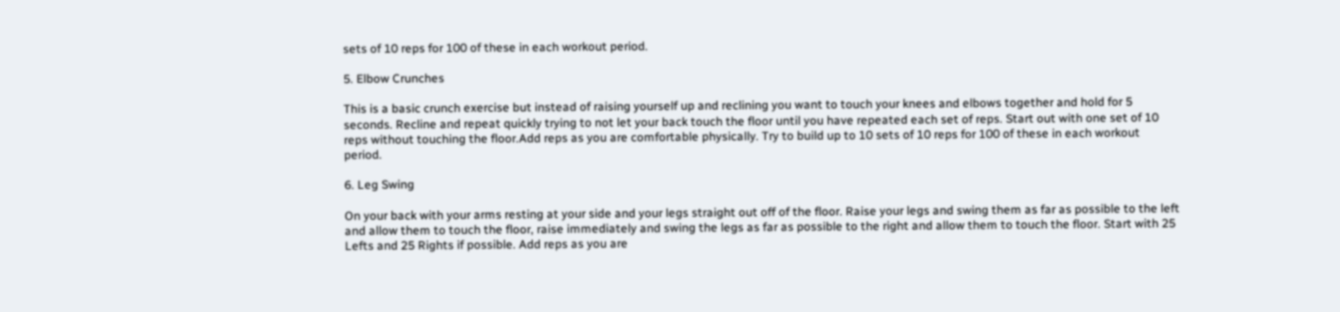sets of 10 reps for 100 of these in each workout period.

5. Elbow Crunches

This is a basic crunch exercise but instead of raising yourself up and reclining you want to touch your knees and elbows together and hold for 5 seconds. Recline and repeat quickly trying to not let your back touch the floor until you have repeated each set of reps. Start out with one set of 10 reps without touching the floor.Add reps as you are comfortable physically. Try to build up to 10 sets of 10 reps for 100 of these in each workout period.

6. Leg Swing

On your back with your arms resting at your side and your legs straight out off of the floor. Raise your legs and swing them as far as possible to the left and allow them to touch the floor, raise immediately and swing the legs as far as possible to the right and allow them to touch the floor. Start with 25 Lefts and 25 Rights if possible. Add reps as you are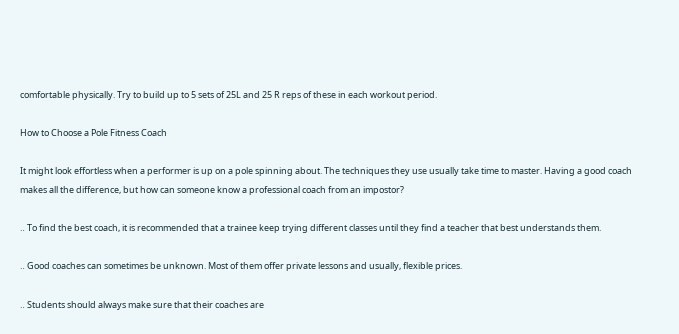comfortable physically. Try to build up to 5 sets of 25L and 25 R reps of these in each workout period.

How to Choose a Pole Fitness Coach

It might look effortless when a performer is up on a pole spinning about. The techniques they use usually take time to master. Having a good coach makes all the difference, but how can someone know a professional coach from an impostor?

‥ To find the best coach, it is recommended that a trainee keep trying different classes until they find a teacher that best understands them.

‥ Good coaches can sometimes be unknown. Most of them offer private lessons and usually, flexible prices.

‥ Students should always make sure that their coaches are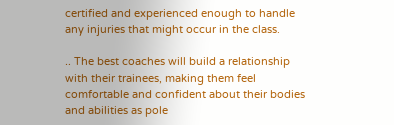certified and experienced enough to handle any injuries that might occur in the class.

‥ The best coaches will build a relationship with their trainees, making them feel comfortable and confident about their bodies and abilities as pole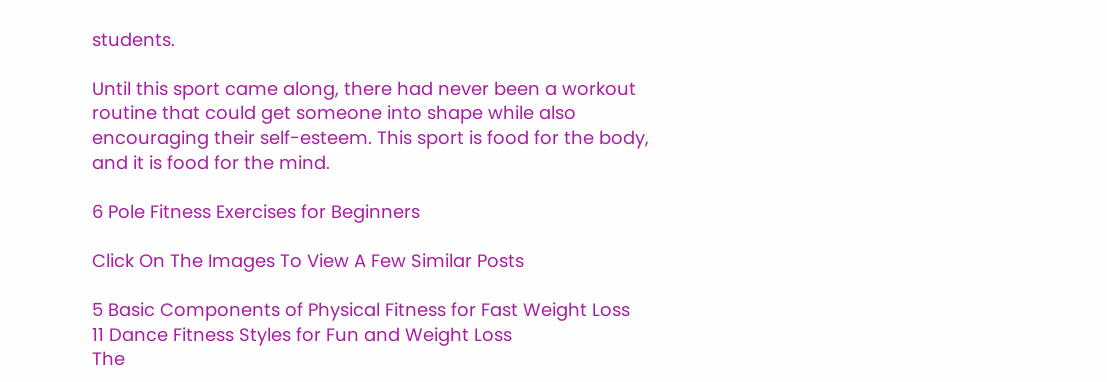students.

Until this sport came along, there had never been a workout routine that could get someone into shape while also encouraging their self-esteem. This sport is food for the body, and it is food for the mind.

6 Pole Fitness Exercises for Beginners

Click On The Images To View A Few Similar Posts

5 Basic Components of Physical Fitness for Fast Weight Loss
11 Dance Fitness Styles for Fun and Weight Loss
The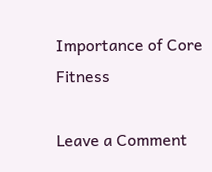Importance of Core Fitness

Leave a Comment